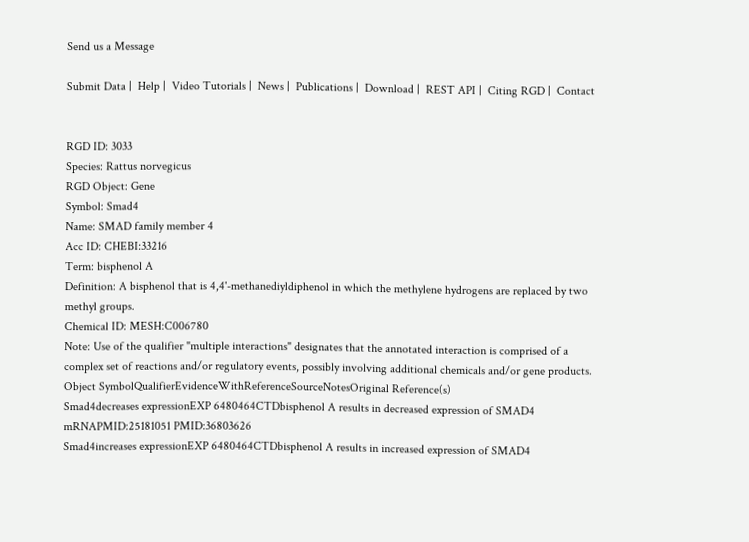Send us a Message

Submit Data |  Help |  Video Tutorials |  News |  Publications |  Download |  REST API |  Citing RGD |  Contact


RGD ID: 3033
Species: Rattus norvegicus
RGD Object: Gene
Symbol: Smad4
Name: SMAD family member 4
Acc ID: CHEBI:33216
Term: bisphenol A
Definition: A bisphenol that is 4,4'-methanediyldiphenol in which the methylene hydrogens are replaced by two methyl groups.
Chemical ID: MESH:C006780
Note: Use of the qualifier "multiple interactions" designates that the annotated interaction is comprised of a complex set of reactions and/or regulatory events, possibly involving additional chemicals and/or gene products.
Object SymbolQualifierEvidenceWithReferenceSourceNotesOriginal Reference(s)
Smad4decreases expressionEXP 6480464CTDbisphenol A results in decreased expression of SMAD4 mRNAPMID:25181051 PMID:36803626
Smad4increases expressionEXP 6480464CTDbisphenol A results in increased expression of SMAD4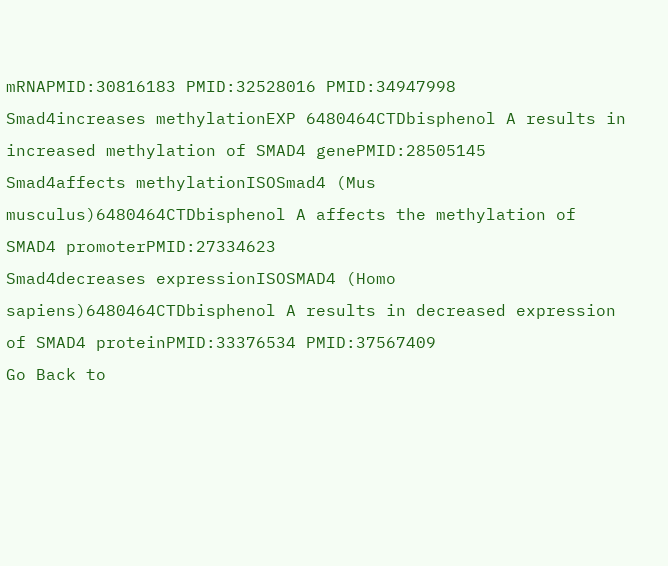mRNAPMID:30816183 PMID:32528016 PMID:34947998
Smad4increases methylationEXP 6480464CTDbisphenol A results in increased methylation of SMAD4 genePMID:28505145
Smad4affects methylationISOSmad4 (Mus musculus)6480464CTDbisphenol A affects the methylation of SMAD4 promoterPMID:27334623
Smad4decreases expressionISOSMAD4 (Homo sapiens)6480464CTDbisphenol A results in decreased expression of SMAD4 proteinPMID:33376534 PMID:37567409
Go Back to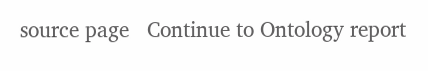source page   Continue to Ontology report